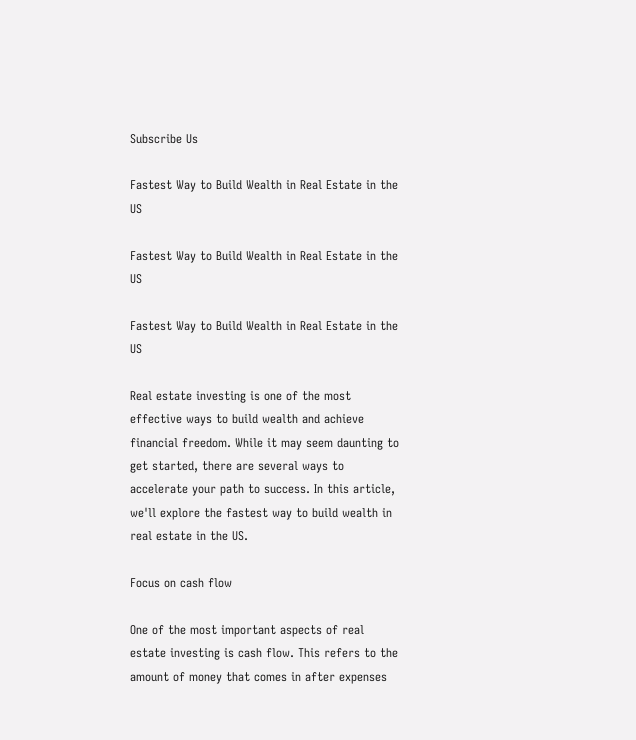Subscribe Us

Fastest Way to Build Wealth in Real Estate in the US

Fastest Way to Build Wealth in Real Estate in the US

Fastest Way to Build Wealth in Real Estate in the US

Real estate investing is one of the most effective ways to build wealth and achieve financial freedom. While it may seem daunting to get started, there are several ways to accelerate your path to success. In this article, we'll explore the fastest way to build wealth in real estate in the US.

Focus on cash flow

One of the most important aspects of real estate investing is cash flow. This refers to the amount of money that comes in after expenses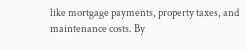like mortgage payments, property taxes, and maintenance costs. By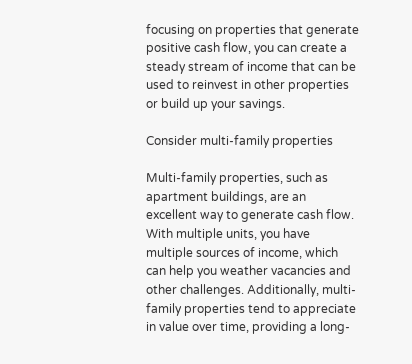focusing on properties that generate positive cash flow, you can create a steady stream of income that can be used to reinvest in other properties or build up your savings.

Consider multi-family properties

Multi-family properties, such as apartment buildings, are an excellent way to generate cash flow. With multiple units, you have multiple sources of income, which can help you weather vacancies and other challenges. Additionally, multi-family properties tend to appreciate in value over time, providing a long-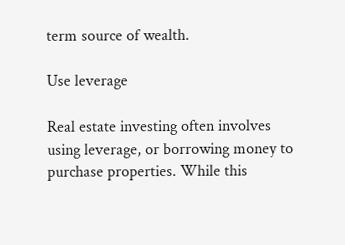term source of wealth.

Use leverage

Real estate investing often involves using leverage, or borrowing money to purchase properties. While this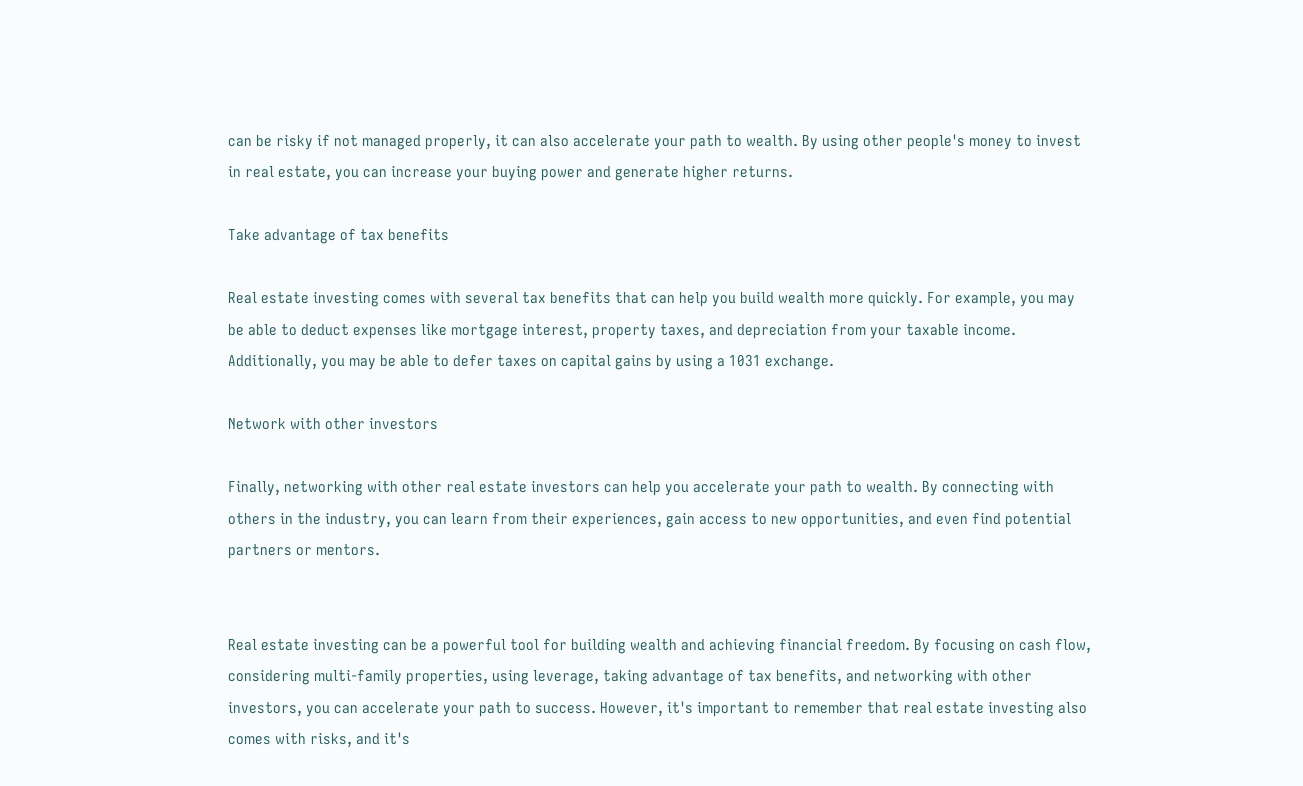can be risky if not managed properly, it can also accelerate your path to wealth. By using other people's money to invest in real estate, you can increase your buying power and generate higher returns.

Take advantage of tax benefits

Real estate investing comes with several tax benefits that can help you build wealth more quickly. For example, you may be able to deduct expenses like mortgage interest, property taxes, and depreciation from your taxable income. Additionally, you may be able to defer taxes on capital gains by using a 1031 exchange.

Network with other investors

Finally, networking with other real estate investors can help you accelerate your path to wealth. By connecting with others in the industry, you can learn from their experiences, gain access to new opportunities, and even find potential partners or mentors.


Real estate investing can be a powerful tool for building wealth and achieving financial freedom. By focusing on cash flow, considering multi-family properties, using leverage, taking advantage of tax benefits, and networking with other investors, you can accelerate your path to success. However, it's important to remember that real estate investing also comes with risks, and it's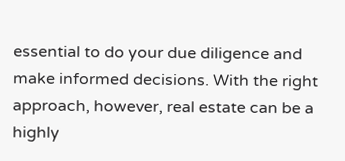essential to do your due diligence and make informed decisions. With the right approach, however, real estate can be a highly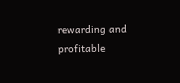rewarding and profitable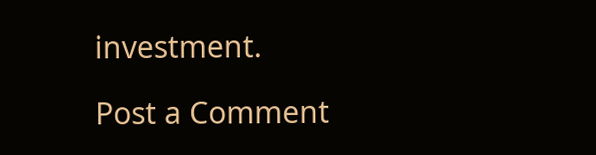investment.

Post a Comment